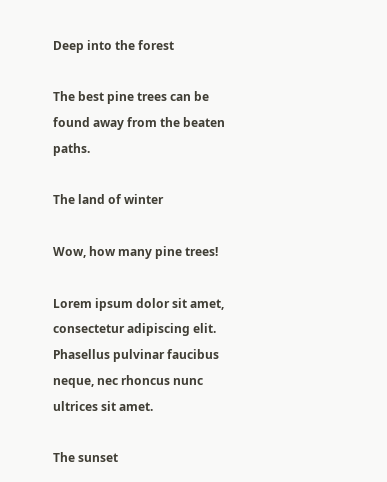Deep into the forest

The best pine trees can be found away from the beaten paths.

The land of winter

Wow, how many pine trees!

Lorem ipsum dolor sit amet, consectetur adipiscing elit. Phasellus pulvinar faucibus neque, nec rhoncus nunc ultrices sit amet.

The sunset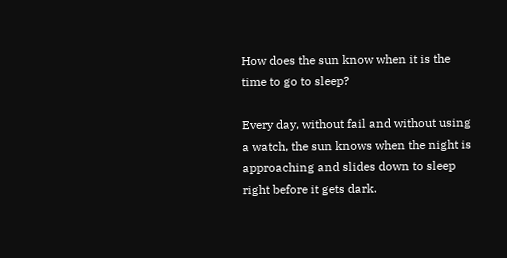How does the sun know when it is the time to go to sleep?

Every day, without fail and without using a watch, the sun knows when the night is approaching and slides down to sleep right before it gets dark.